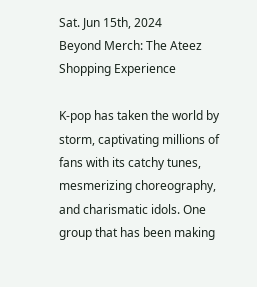Sat. Jun 15th, 2024
Beyond Merch: The Ateez Shopping Experience

K-pop has taken the world by storm, captivating millions of fans with its catchy tunes, mesmerizing choreography, and charismatic idols. One group that has been making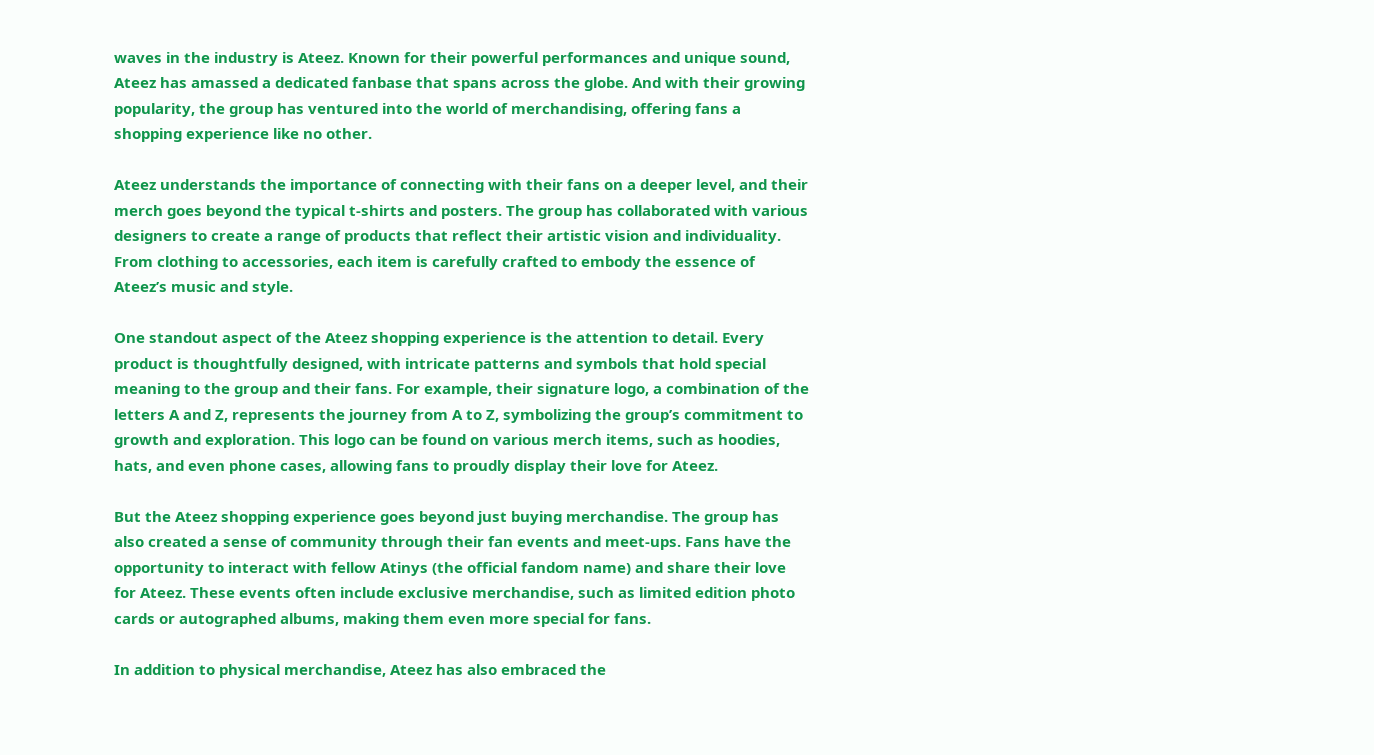waves in the industry is Ateez. Known for their powerful performances and unique sound, Ateez has amassed a dedicated fanbase that spans across the globe. And with their growing popularity, the group has ventured into the world of merchandising, offering fans a shopping experience like no other.

Ateez understands the importance of connecting with their fans on a deeper level, and their merch goes beyond the typical t-shirts and posters. The group has collaborated with various designers to create a range of products that reflect their artistic vision and individuality. From clothing to accessories, each item is carefully crafted to embody the essence of Ateez’s music and style.

One standout aspect of the Ateez shopping experience is the attention to detail. Every product is thoughtfully designed, with intricate patterns and symbols that hold special meaning to the group and their fans. For example, their signature logo, a combination of the letters A and Z, represents the journey from A to Z, symbolizing the group’s commitment to growth and exploration. This logo can be found on various merch items, such as hoodies, hats, and even phone cases, allowing fans to proudly display their love for Ateez.

But the Ateez shopping experience goes beyond just buying merchandise. The group has also created a sense of community through their fan events and meet-ups. Fans have the opportunity to interact with fellow Atinys (the official fandom name) and share their love for Ateez. These events often include exclusive merchandise, such as limited edition photo cards or autographed albums, making them even more special for fans.

In addition to physical merchandise, Ateez has also embraced the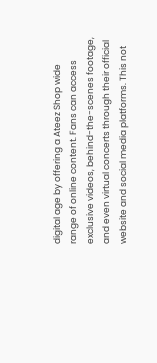digital age by offering a Ateez Shop wide range of online content. Fans can access exclusive videos, behind-the-scenes footage, and even virtual concerts through their official website and social media platforms. This not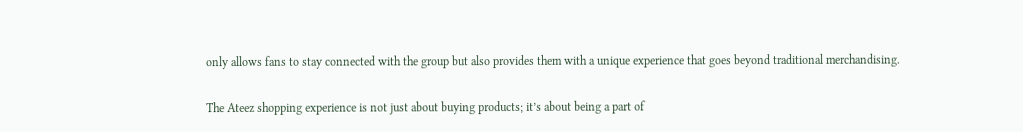only allows fans to stay connected with the group but also provides them with a unique experience that goes beyond traditional merchandising.

The Ateez shopping experience is not just about buying products; it’s about being a part of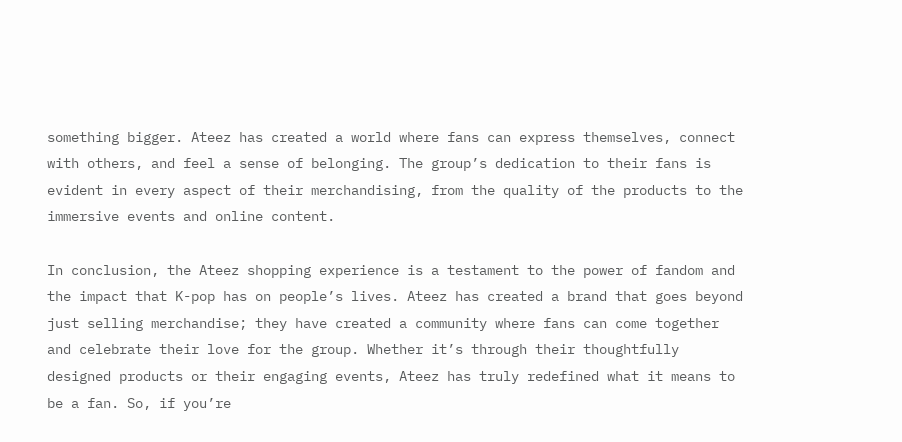something bigger. Ateez has created a world where fans can express themselves, connect with others, and feel a sense of belonging. The group’s dedication to their fans is evident in every aspect of their merchandising, from the quality of the products to the immersive events and online content.

In conclusion, the Ateez shopping experience is a testament to the power of fandom and the impact that K-pop has on people’s lives. Ateez has created a brand that goes beyond just selling merchandise; they have created a community where fans can come together and celebrate their love for the group. Whether it’s through their thoughtfully designed products or their engaging events, Ateez has truly redefined what it means to be a fan. So, if you’re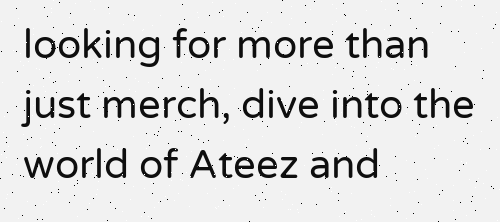looking for more than just merch, dive into the world of Ateez and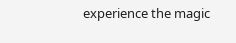experience the magic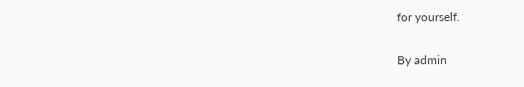for yourself.

By admin